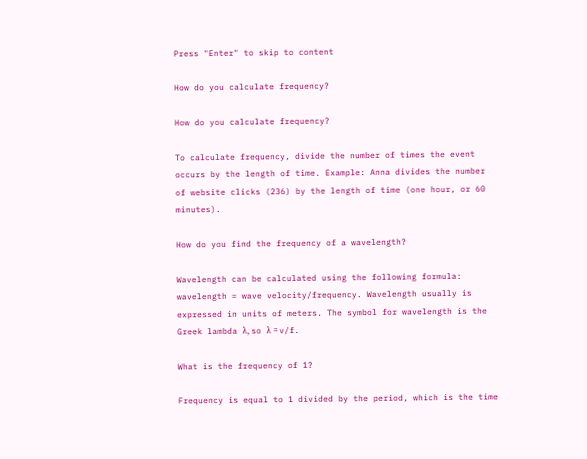Press "Enter" to skip to content

How do you calculate frequency?

How do you calculate frequency?

To calculate frequency, divide the number of times the event occurs by the length of time. Example: Anna divides the number of website clicks (236) by the length of time (one hour, or 60 minutes).

How do you find the frequency of a wavelength?

Wavelength can be calculated using the following formula: wavelength = wave velocity/frequency. Wavelength usually is expressed in units of meters. The symbol for wavelength is the Greek lambda λ, so λ = v/f.

What is the frequency of 1?

Frequency is equal to 1 divided by the period, which is the time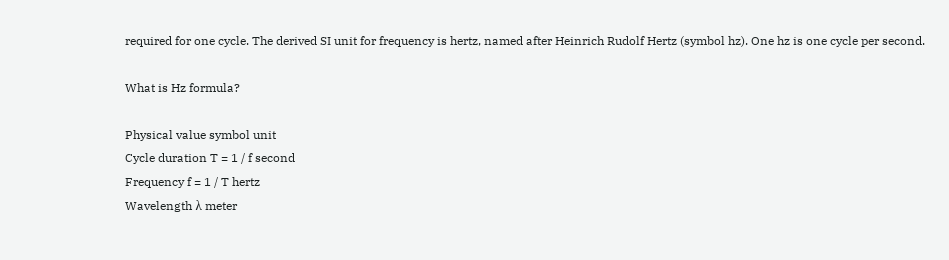required for one cycle. The derived SI unit for frequency is hertz, named after Heinrich Rudolf Hertz (symbol hz). One hz is one cycle per second.

What is Hz formula?

Physical value symbol unit
Cycle duration T = 1 / f second
Frequency f = 1 / T hertz
Wavelength λ meter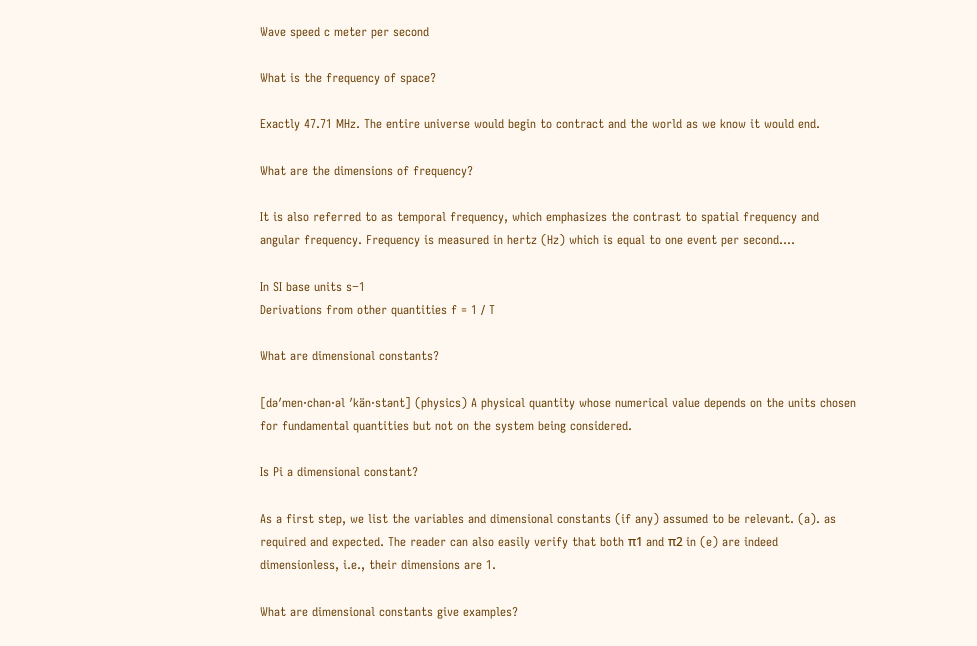Wave speed c meter per second

What is the frequency of space?

Exactly 47.71 MHz. The entire universe would begin to contract and the world as we know it would end.

What are the dimensions of frequency?

It is also referred to as temporal frequency, which emphasizes the contrast to spatial frequency and angular frequency. Frequency is measured in hertz (Hz) which is equal to one event per second….

In SI base units s−1
Derivations from other quantities f = 1 ∕ T

What are dimensional constants?

[də′men·chən·əl ′kän·stənt] (physics) A physical quantity whose numerical value depends on the units chosen for fundamental quantities but not on the system being considered.

Is Pi a dimensional constant?

As a first step, we list the variables and dimensional constants (if any) assumed to be relevant. (a). as required and expected. The reader can also easily verify that both π1 and π2 in (e) are indeed dimensionless, i.e., their dimensions are 1.

What are dimensional constants give examples?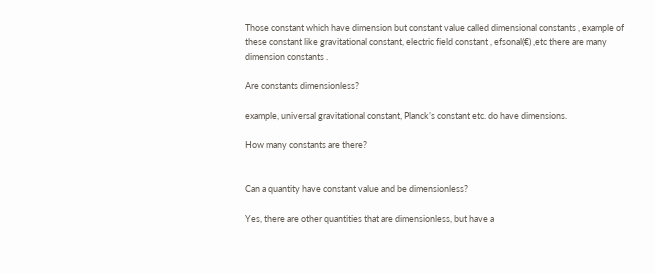Those constant which have dimension but constant value called dimensional constants , example of these constant like gravitational constant, electric field constant , efsonal(€) ,etc there are many dimension constants .

Are constants dimensionless?

example, universal gravitational constant, Planck’s constant etc. do have dimensions.

How many constants are there?


Can a quantity have constant value and be dimensionless?

Yes, there are other quantities that are dimensionless, but have a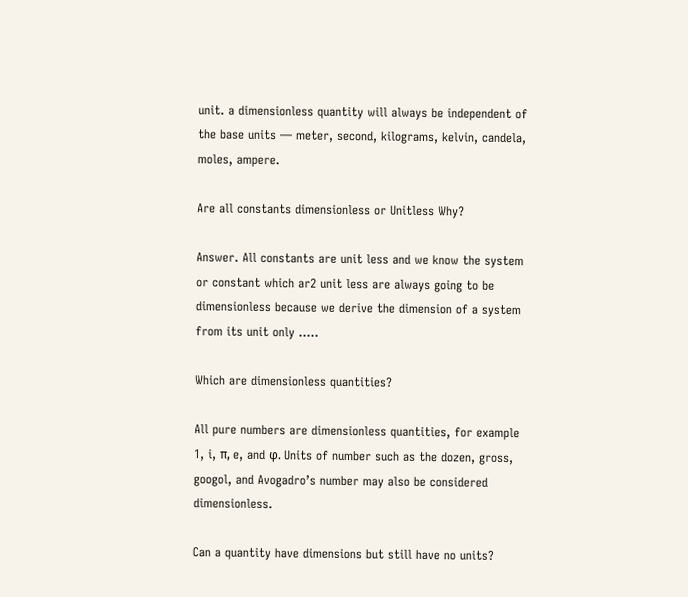unit. a dimensionless quantity will always be independent of the base units — meter, second, kilograms, kelvin, candela, moles, ampere.

Are all constants dimensionless or Unitless Why?

Answer. All constants are unit less and we know the system or constant which ar2 unit less are always going to be dimensionless because we derive the dimension of a system from its unit only …..

Which are dimensionless quantities?

All pure numbers are dimensionless quantities, for example 1, i, π, e, and φ. Units of number such as the dozen, gross, googol, and Avogadro’s number may also be considered dimensionless.

Can a quantity have dimensions but still have no units?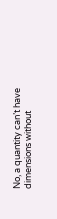No, a quantity can’t have dimensions without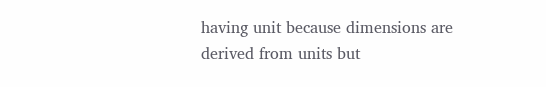having unit because dimensions are derived from units but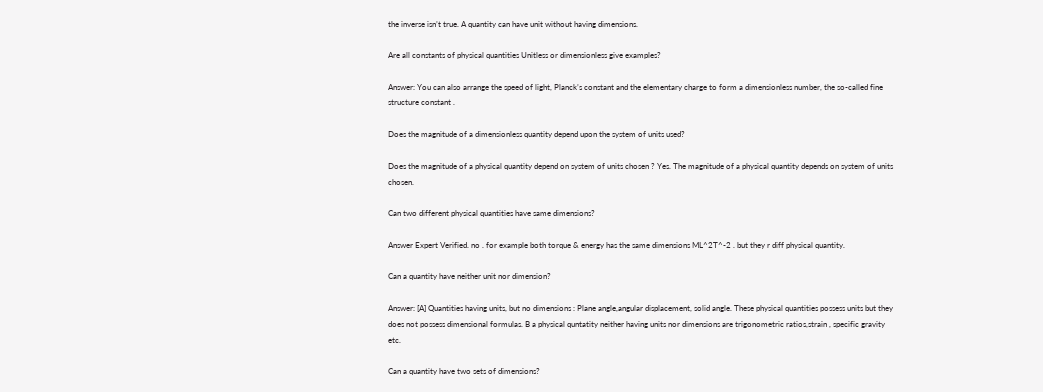the inverse isn’t true. A quantity can have unit without having dimensions.

Are all constants of physical quantities Unitless or dimensionless give examples?

Answer: You can also arrange the speed of light, Planck’s constant and the elementary charge to form a dimensionless number, the so-called fine structure constant .

Does the magnitude of a dimensionless quantity depend upon the system of units used?

Does the magnitude of a physical quantity depend on system of units chosen ? Yes. The magnitude of a physical quantity depends on system of units chosen.

Can two different physical quantities have same dimensions?

Answer Expert Verified. no . for example both torque & energy has the same dimensions ML^2T^-2 . but they r diff physical quantity.

Can a quantity have neither unit nor dimension?

Answer: [A] Quantities having units, but no dimensions : Plane angle,angular displacement, solid angle. These physical quantities possess units but they does not possess dimensional formulas. B a physical quntatity neither having units nor dimensions are trigonometric ratios,strain , specific gravity etc.

Can a quantity have two sets of dimensions?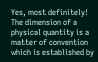Yes, most definitely! The dimension of a physical quantity is a matter of convention which is established by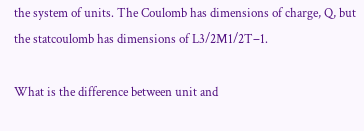the system of units. The Coulomb has dimensions of charge, Q, but the statcoulomb has dimensions of L3/2M1/2T−1.

What is the difference between unit and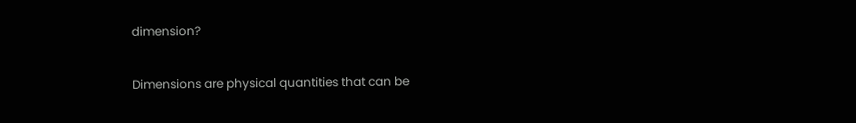dimension?

Dimensions are physical quantities that can be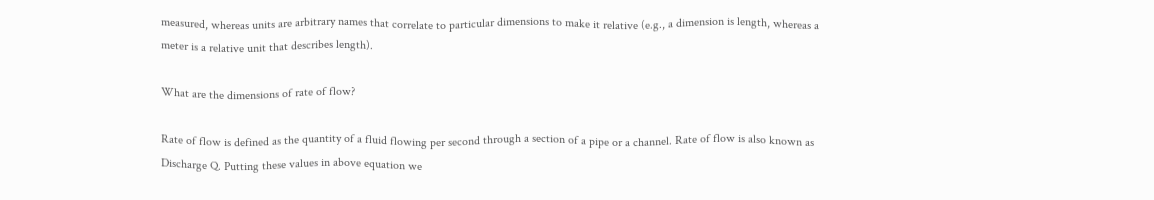measured, whereas units are arbitrary names that correlate to particular dimensions to make it relative (e.g., a dimension is length, whereas a meter is a relative unit that describes length).

What are the dimensions of rate of flow?

Rate of flow is defined as the quantity of a fluid flowing per second through a section of a pipe or a channel. Rate of flow is also known as Discharge Q. Putting these values in above equation we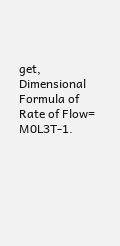get, Dimensional Formula of Rate of Flow= M0L3T-1.